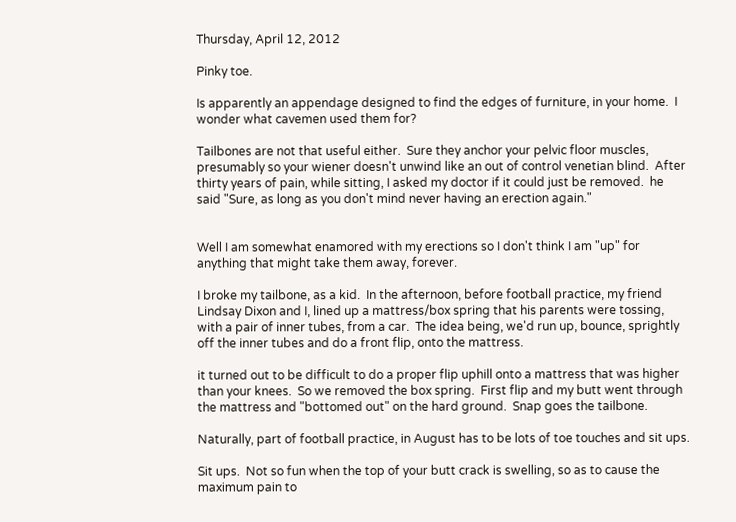Thursday, April 12, 2012

Pinky toe.

Is apparently an appendage designed to find the edges of furniture, in your home.  I wonder what cavemen used them for?

Tailbones are not that useful either.  Sure they anchor your pelvic floor muscles, presumably so your wiener doesn't unwind like an out of control venetian blind.  After thirty years of pain, while sitting, I asked my doctor if it could just be removed.  he said "Sure, as long as you don't mind never having an erection again."


Well I am somewhat enamored with my erections so I don't think I am "up" for anything that might take them away, forever.

I broke my tailbone, as a kid.  In the afternoon, before football practice, my friend Lindsay Dixon and I, lined up a mattress/box spring that his parents were tossing, with a pair of inner tubes, from a car.  The idea being, we'd run up, bounce, sprightly off the inner tubes and do a front flip, onto the mattress.

it turned out to be difficult to do a proper flip uphill onto a mattress that was higher than your knees.  So we removed the box spring.  First flip and my butt went through the mattress and "bottomed out" on the hard ground.  Snap goes the tailbone.

Naturally, part of football practice, in August has to be lots of toe touches and sit ups.

Sit ups.  Not so fun when the top of your butt crack is swelling, so as to cause the maximum pain to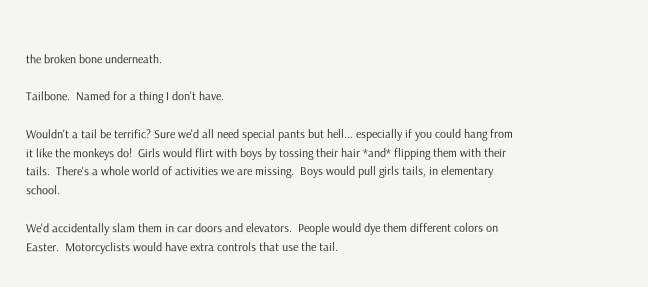the broken bone underneath.

Tailbone.  Named for a thing I don't have.

Wouldn't a tail be terrific? Sure we'd all need special pants but hell... especially if you could hang from it like the monkeys do!  Girls would flirt with boys by tossing their hair *and* flipping them with their tails.  There's a whole world of activities we are missing.  Boys would pull girls tails, in elementary school.

We'd accidentally slam them in car doors and elevators.  People would dye them different colors on Easter.  Motorcyclists would have extra controls that use the tail.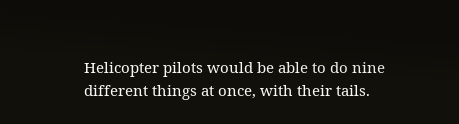Helicopter pilots would be able to do nine different things at once, with their tails.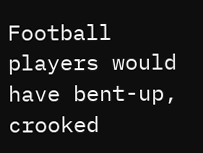Football players would have bent-up, crooked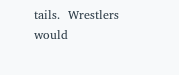tails.  Wrestlers would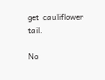get  cauliflower tail.

No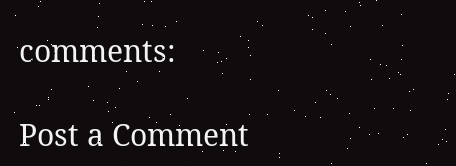comments:

Post a Comment